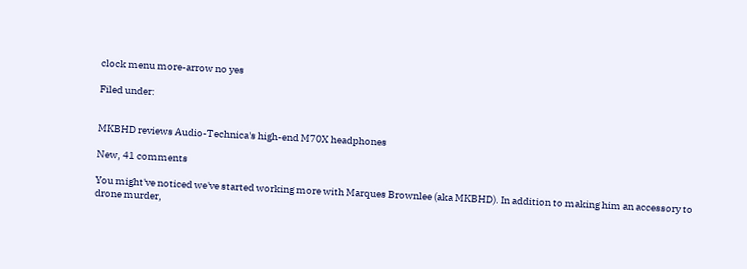clock menu more-arrow no yes

Filed under:


MKBHD reviews Audio-Technica's high-end M70X headphones

New, 41 comments

You might've noticed we've started working more with Marques Brownlee (aka MKBHD). In addition to making him an accessory to drone murder,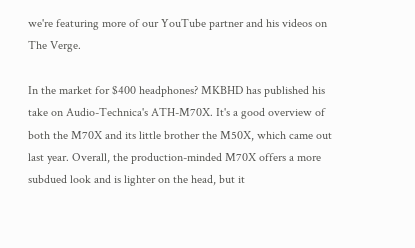we're featuring more of our YouTube partner and his videos on The Verge.

In the market for $400 headphones? MKBHD has published his take on Audio-Technica's ATH-M70X. It's a good overview of both the M70X and its little brother the M50X, which came out last year. Overall, the production-minded M70X offers a more subdued look and is lighter on the head, but it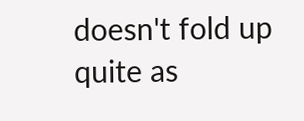doesn't fold up quite as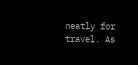neatly for travel. As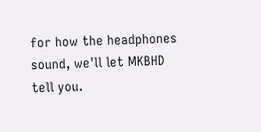for how the headphones sound, we'll let MKBHD tell you.